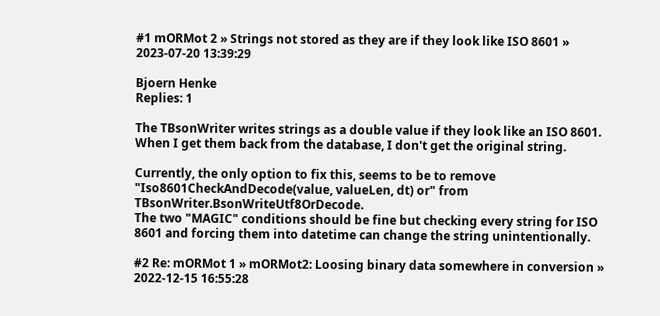#1 mORMot 2 » Strings not stored as they are if they look like ISO 8601 » 2023-07-20 13:39:29

Bjoern Henke
Replies: 1

The TBsonWriter writes strings as a double value if they look like an ISO 8601. When I get them back from the database, I don't get the original string.

Currently, the only option to fix this, seems to be to remove "Iso8601CheckAndDecode(value, valueLen, dt) or" from TBsonWriter.BsonWriteUtf8OrDecode.
The two "MAGIC" conditions should be fine but checking every string for ISO 8601 and forcing them into datetime can change the string unintentionally.

#2 Re: mORMot 1 » mORMot2: Loosing binary data somewhere in conversion » 2022-12-15 16:55:28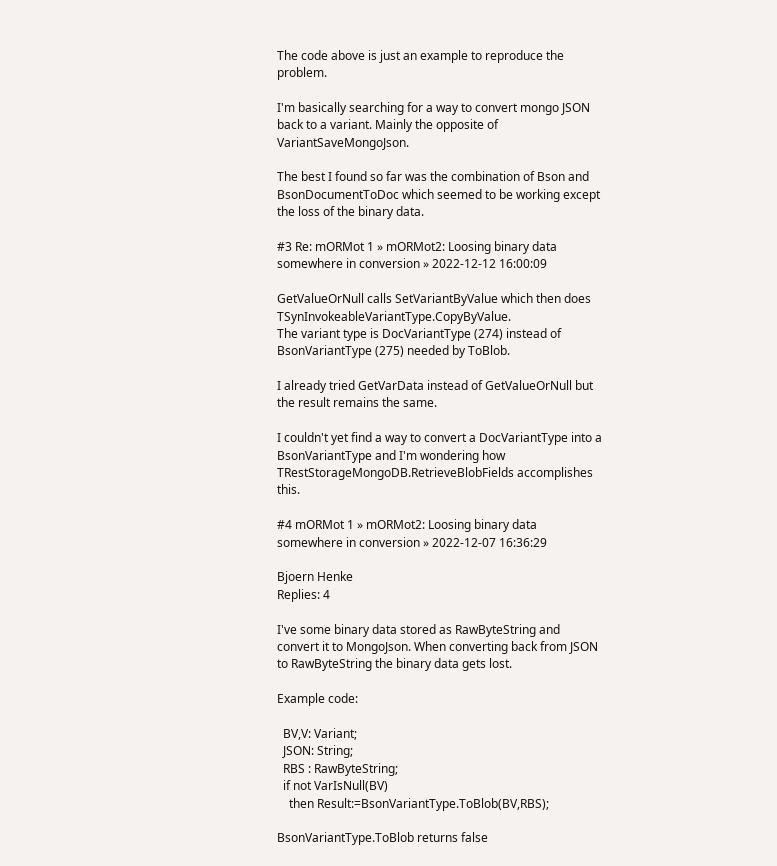The code above is just an example to reproduce the problem.

I'm basically searching for a way to convert mongo JSON back to a variant. Mainly the opposite of VariantSaveMongoJson.

The best I found so far was the combination of Bson and BsonDocumentToDoc which seemed to be working except the loss of the binary data.

#3 Re: mORMot 1 » mORMot2: Loosing binary data somewhere in conversion » 2022-12-12 16:00:09

GetValueOrNull calls SetVariantByValue which then does TSynInvokeableVariantType.CopyByValue.
The variant type is DocVariantType (274) instead of BsonVariantType (275) needed by ToBlob.

I already tried GetVarData instead of GetValueOrNull but the result remains the same.

I couldn't yet find a way to convert a DocVariantType into a BsonVariantType and I'm wondering how TRestStorageMongoDB.RetrieveBlobFields accomplishes this.

#4 mORMot 1 » mORMot2: Loosing binary data somewhere in conversion » 2022-12-07 16:36:29

Bjoern Henke
Replies: 4

I've some binary data stored as RawByteString and convert it to MongoJson. When converting back from JSON to RawByteString the binary data gets lost.

Example code:

  BV,V: Variant;
  JSON: String;
  RBS : RawByteString;
  if not VarIsNull(BV)
    then Result:=BsonVariantType.ToBlob(BV,RBS);

BsonVariantType.ToBlob returns false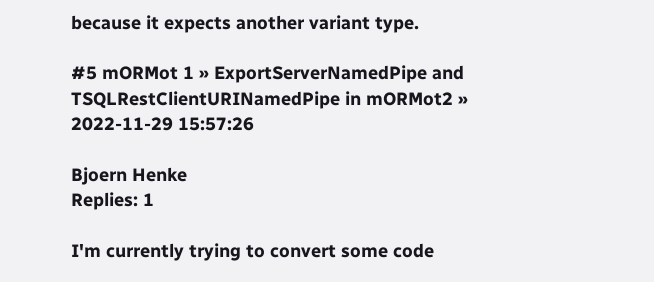because it expects another variant type.

#5 mORMot 1 » ExportServerNamedPipe and TSQLRestClientURINamedPipe in mORMot2 » 2022-11-29 15:57:26

Bjoern Henke
Replies: 1

I'm currently trying to convert some code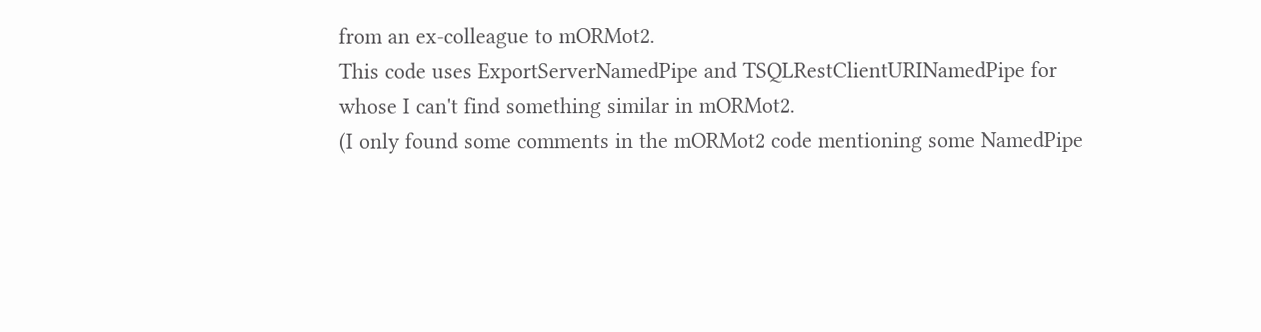from an ex-colleague to mORMot2.
This code uses ExportServerNamedPipe and TSQLRestClientURINamedPipe for whose I can't find something similar in mORMot2.
(I only found some comments in the mORMot2 code mentioning some NamedPipe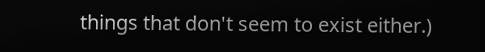things that don't seem to exist either.)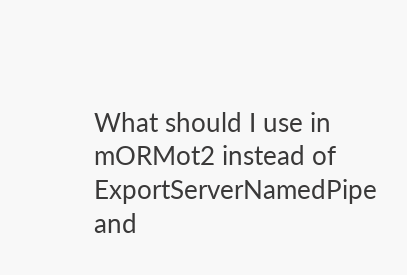What should I use in mORMot2 instead of ExportServerNamedPipe and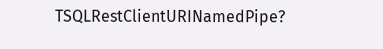TSQLRestClientURINamedPipe?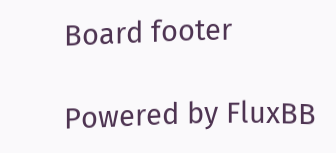Board footer

Powered by FluxBB